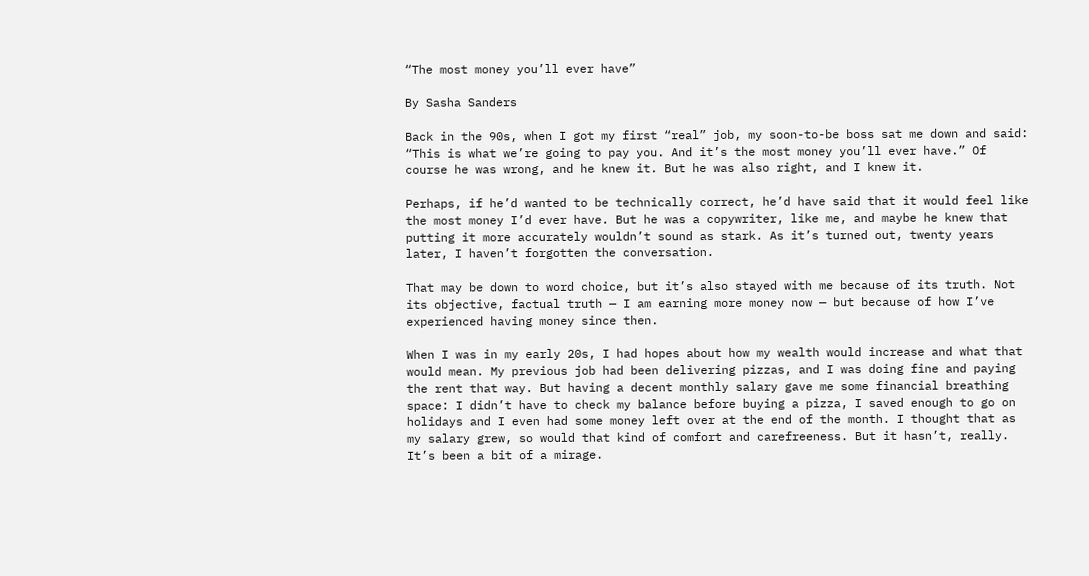“The most money you’ll ever have”

By Sasha Sanders

Back in the 90s, when I got my first “real” job, my soon-to-be boss sat me down and said: “This is what we’re going to pay you. And it’s the most money you’ll ever have.” Of course he was wrong, and he knew it. But he was also right, and I knew it.

Perhaps, if he’d wanted to be technically correct, he’d have said that it would feel like the most money I’d ever have. But he was a copywriter, like me, and maybe he knew that putting it more accurately wouldn’t sound as stark. As it’s turned out, twenty years later, I haven’t forgotten the conversation.

That may be down to word choice, but it’s also stayed with me because of its truth. Not its objective, factual truth — I am earning more money now — but because of how I’ve experienced having money since then.

When I was in my early 20s, I had hopes about how my wealth would increase and what that would mean. My previous job had been delivering pizzas, and I was doing fine and paying the rent that way. But having a decent monthly salary gave me some financial breathing space: I didn’t have to check my balance before buying a pizza, I saved enough to go on holidays and I even had some money left over at the end of the month. I thought that as my salary grew, so would that kind of comfort and carefreeness. But it hasn’t, really. It’s been a bit of a mirage.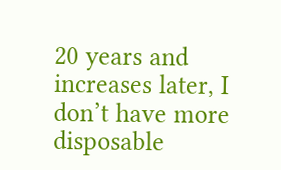20 years and increases later, I don’t have more disposable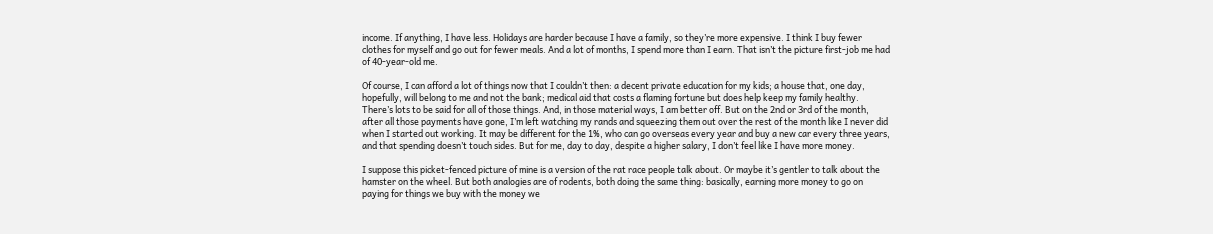income. If anything, I have less. Holidays are harder because I have a family, so they’re more expensive. I think I buy fewer clothes for myself and go out for fewer meals. And a lot of months, I spend more than I earn. That isn’t the picture first-job me had of 40-year-old me.

Of course, I can afford a lot of things now that I couldn’t then: a decent private education for my kids; a house that, one day, hopefully, will belong to me and not the bank; medical aid that costs a flaming fortune but does help keep my family healthy. There’s lots to be said for all of those things. And, in those material ways, I am better off. But on the 2nd or 3rd of the month, after all those payments have gone, I’m left watching my rands and squeezing them out over the rest of the month like I never did when I started out working. It may be different for the 1%, who can go overseas every year and buy a new car every three years, and that spending doesn’t touch sides. But for me, day to day, despite a higher salary, I don’t feel like I have more money.

I suppose this picket-fenced picture of mine is a version of the rat race people talk about. Or maybe it’s gentler to talk about the hamster on the wheel. But both analogies are of rodents, both doing the same thing: basically, earning more money to go on paying for things we buy with the money we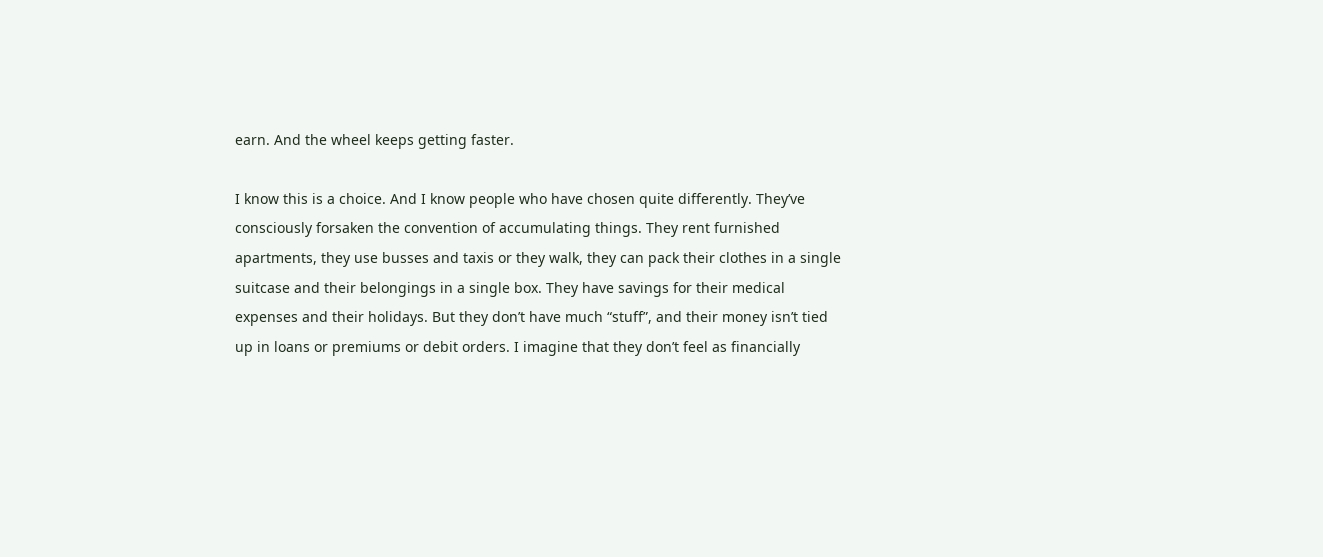earn. And the wheel keeps getting faster.

I know this is a choice. And I know people who have chosen quite differently. They’ve consciously forsaken the convention of accumulating things. They rent furnished apartments, they use busses and taxis or they walk, they can pack their clothes in a single suitcase and their belongings in a single box. They have savings for their medical expenses and their holidays. But they don’t have much “stuff”, and their money isn’t tied up in loans or premiums or debit orders. I imagine that they don’t feel as financially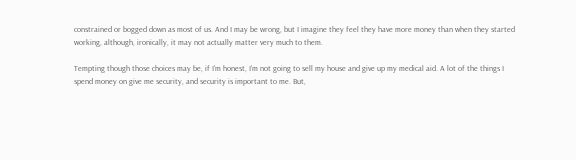constrained or bogged down as most of us. And I may be wrong, but I imagine they feel they have more money than when they started working, although, ironically, it may not actually matter very much to them.

Tempting though those choices may be, if I’m honest, I’m not going to sell my house and give up my medical aid. A lot of the things I spend money on give me security, and security is important to me. But,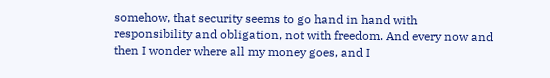somehow, that security seems to go hand in hand with responsibility and obligation, not with freedom. And every now and then I wonder where all my money goes, and I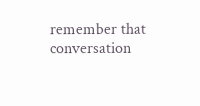remember that conversation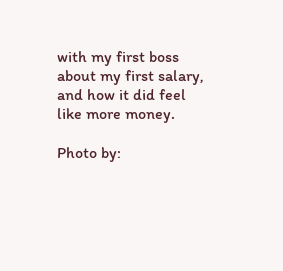with my first boss about my first salary, and how it did feel like more money.

Photo by: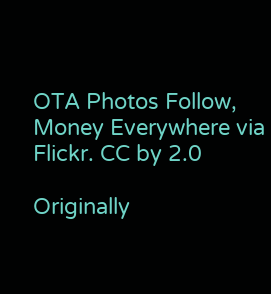OTA Photos Follow, Money Everywhere via Flickr. CC by 2.0

Originally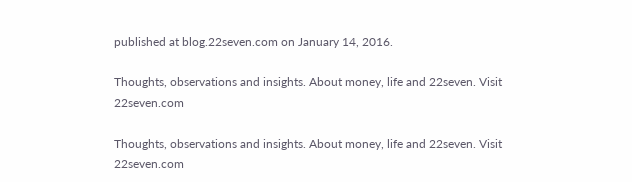published at blog.22seven.com on January 14, 2016.

Thoughts, observations and insights. About money, life and 22seven. Visit 22seven.com

Thoughts, observations and insights. About money, life and 22seven. Visit 22seven.com